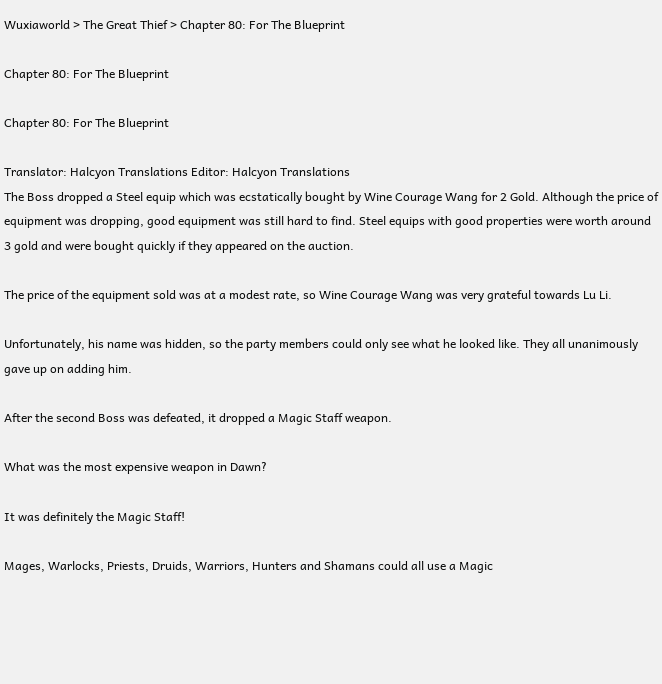Wuxiaworld > The Great Thief > Chapter 80: For The Blueprint

Chapter 80: For The Blueprint

Chapter 80: For The Blueprint

Translator: Halcyon Translations Editor: Halcyon Translations
The Boss dropped a Steel equip which was ecstatically bought by Wine Courage Wang for 2 Gold. Although the price of equipment was dropping, good equipment was still hard to find. Steel equips with good properties were worth around 3 gold and were bought quickly if they appeared on the auction.

The price of the equipment sold was at a modest rate, so Wine Courage Wang was very grateful towards Lu Li.

Unfortunately, his name was hidden, so the party members could only see what he looked like. They all unanimously gave up on adding him.

After the second Boss was defeated, it dropped a Magic Staff weapon.

What was the most expensive weapon in Dawn?

It was definitely the Magic Staff!

Mages, Warlocks, Priests, Druids, Warriors, Hunters and Shamans could all use a Magic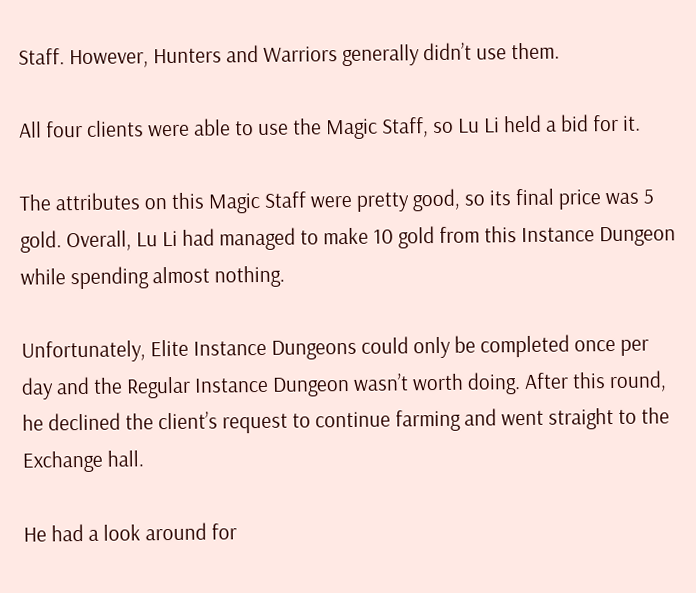Staff. However, Hunters and Warriors generally didn’t use them.

All four clients were able to use the Magic Staff, so Lu Li held a bid for it.

The attributes on this Magic Staff were pretty good, so its final price was 5 gold. Overall, Lu Li had managed to make 10 gold from this Instance Dungeon while spending almost nothing.

Unfortunately, Elite Instance Dungeons could only be completed once per day and the Regular Instance Dungeon wasn’t worth doing. After this round, he declined the client’s request to continue farming and went straight to the Exchange hall.

He had a look around for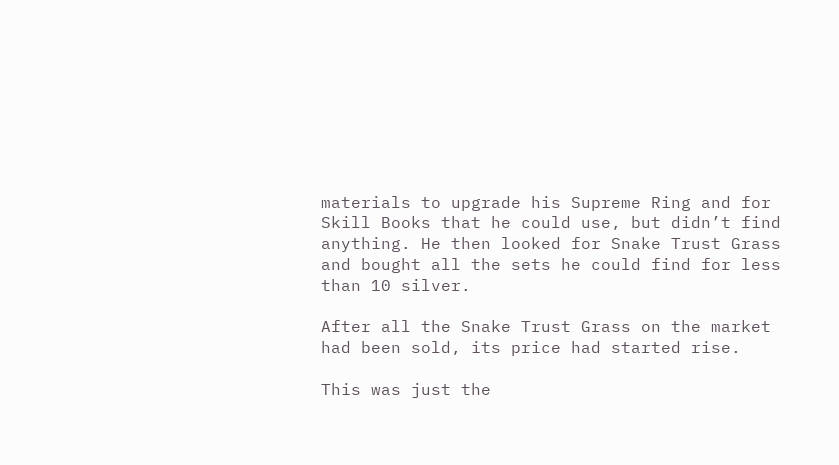materials to upgrade his Supreme Ring and for Skill Books that he could use, but didn’t find anything. He then looked for Snake Trust Grass and bought all the sets he could find for less than 10 silver.

After all the Snake Trust Grass on the market had been sold, its price had started rise.

This was just the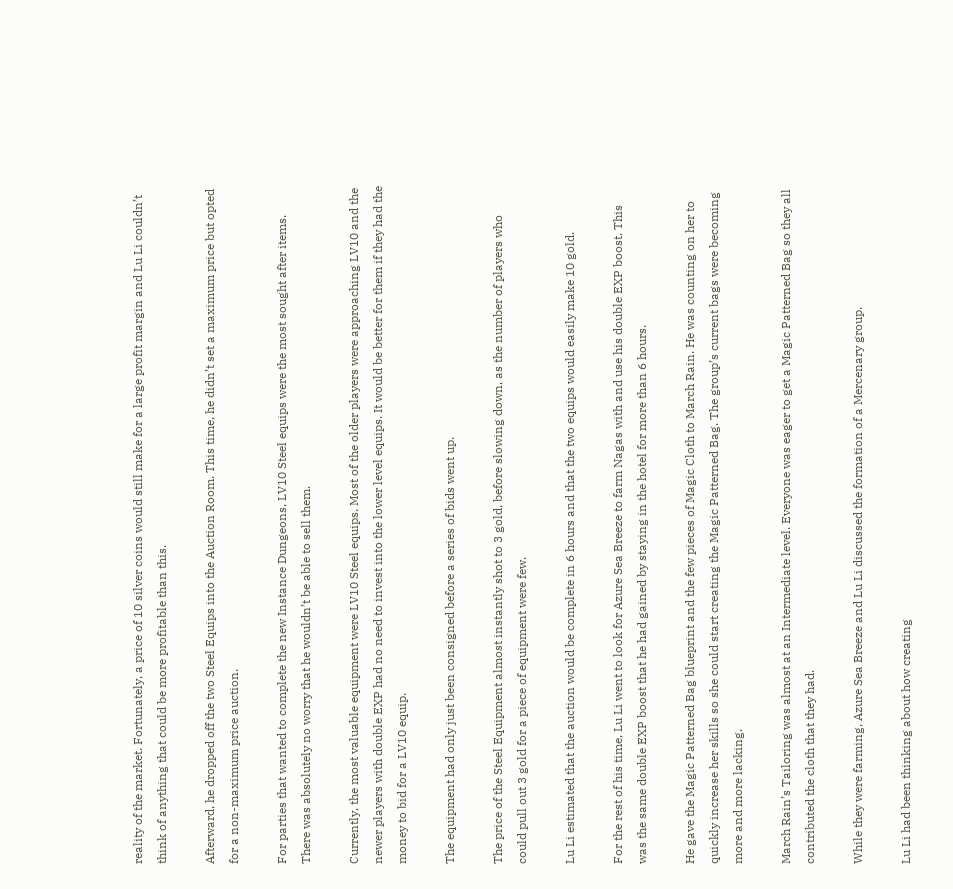reality of the market. Fortunately, a price of 10 silver coins would still make for a large profit margin and Lu Li couldn’t think of anything that could be more profitable than this.

Afterward, he dropped off the two Steel Equips into the Auction Room. This time, he didn’t set a maximum price but opted for a non-maximum price auction.

For parties that wanted to complete the new Instance Dungeons, LV10 Steel equips were the most sought after items. There was absolutely no worry that he wouldn’t be able to sell them.

Currently, the most valuable equipment were LV10 Steel equips. Most of the older players were approaching LV10 and the newer players with double EXP had no need to invest into the lower level equips. It would be better for them if they had the money to bid for a LV10 equip.

The equipment had only just been consigned before a series of bids went up.

The price of the Steel Equipment almost instantly shot to 3 gold, before slowing down, as the number of players who could pull out 3 gold for a piece of equipment were few.

Lu Li estimated that the auction would be complete in 6 hours and that the two equips would easily make 10 gold.

For the rest of his time, Lu Li went to look for Azure Sea Breeze to farm Nagas with and use his double EXP boost. This was the same double EXP boost that he had gained by staying in the hotel for more than 6 hours.

He gave the Magic Patterned Bag blueprint and the few pieces of Magic Cloth to March Rain. He was counting on her to quickly increase her skills so she could start creating the Magic Patterned Bag. The group’s current bags were becoming more and more lacking.

March Rain’s Tailoring was almost at an Intermediate level. Everyone was eager to get a Magic Patterned Bag so they all contributed the cloth that they had.

While they were farming, Azure Sea Breeze and Lu Li discussed the formation of a Mercenary group.

Lu Li had been thinking about how creating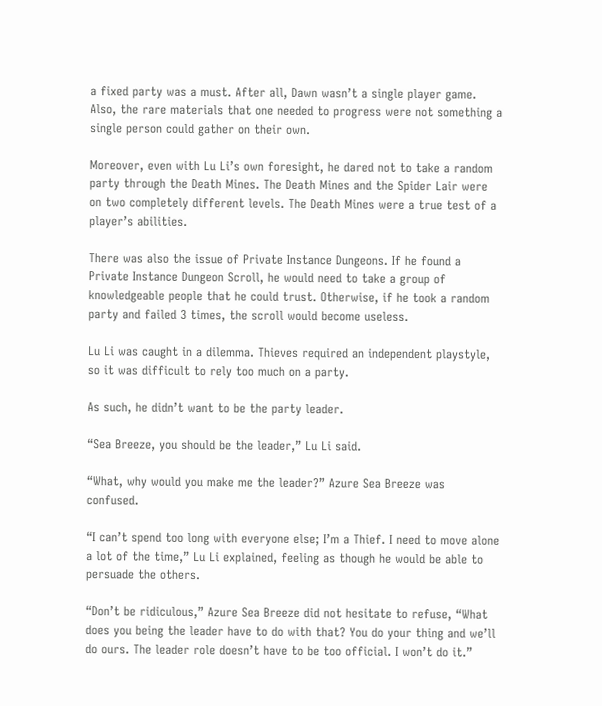a fixed party was a must. After all, Dawn wasn’t a single player game. Also, the rare materials that one needed to progress were not something a single person could gather on their own.

Moreover, even with Lu Li’s own foresight, he dared not to take a random party through the Death Mines. The Death Mines and the Spider Lair were on two completely different levels. The Death Mines were a true test of a player’s abilities.

There was also the issue of Private Instance Dungeons. If he found a Private Instance Dungeon Scroll, he would need to take a group of knowledgeable people that he could trust. Otherwise, if he took a random party and failed 3 times, the scroll would become useless.

Lu Li was caught in a dilemma. Thieves required an independent playstyle, so it was difficult to rely too much on a party.

As such, he didn’t want to be the party leader.

“Sea Breeze, you should be the leader,” Lu Li said.

“What, why would you make me the leader?” Azure Sea Breeze was confused.

“I can’t spend too long with everyone else; I’m a Thief. I need to move alone a lot of the time,” Lu Li explained, feeling as though he would be able to persuade the others.

“Don’t be ridiculous,” Azure Sea Breeze did not hesitate to refuse, “What does you being the leader have to do with that? You do your thing and we’ll do ours. The leader role doesn’t have to be too official. I won’t do it.”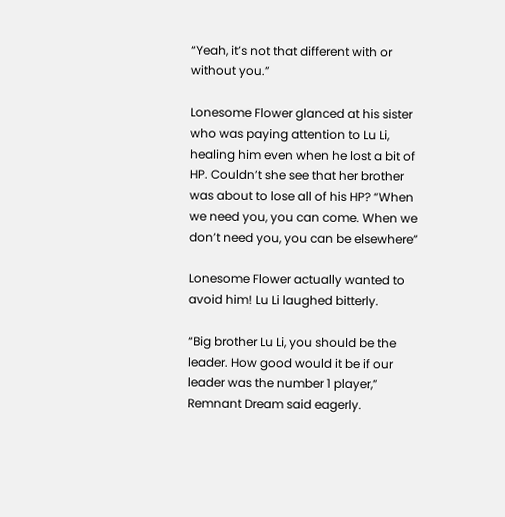“Yeah, it’s not that different with or without you.”

Lonesome Flower glanced at his sister who was paying attention to Lu Li, healing him even when he lost a bit of HP. Couldn’t she see that her brother was about to lose all of his HP? “When we need you, you can come. When we don’t need you, you can be elsewhere”

Lonesome Flower actually wanted to avoid him! Lu Li laughed bitterly.

“Big brother Lu Li, you should be the leader. How good would it be if our leader was the number 1 player,” Remnant Dream said eagerly.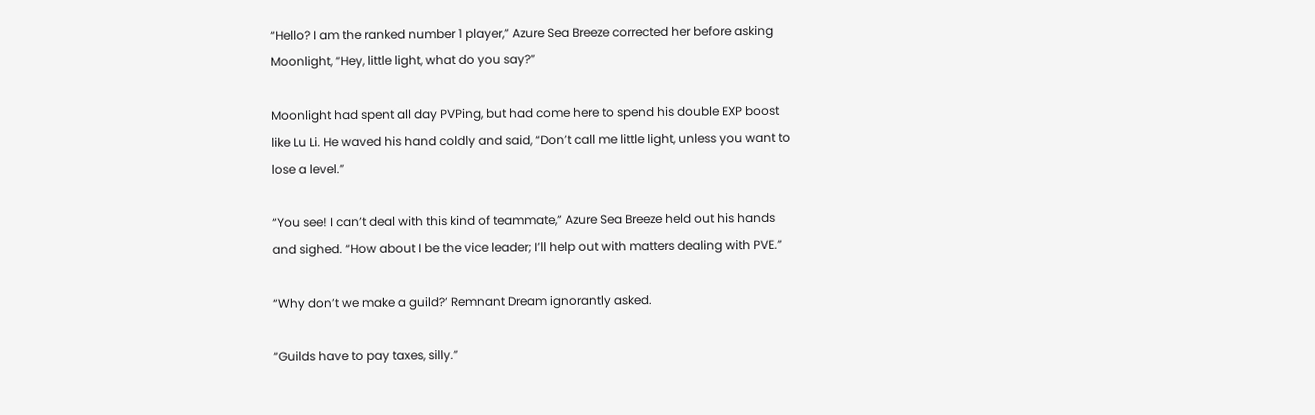“Hello? I am the ranked number 1 player,” Azure Sea Breeze corrected her before asking Moonlight, “Hey, little light, what do you say?”

Moonlight had spent all day PVPing, but had come here to spend his double EXP boost like Lu Li. He waved his hand coldly and said, “Don’t call me little light, unless you want to lose a level.”

“You see! I can’t deal with this kind of teammate,” Azure Sea Breeze held out his hands and sighed. “How about I be the vice leader; I’ll help out with matters dealing with PVE.”

“Why don’t we make a guild?’ Remnant Dream ignorantly asked.

“Guilds have to pay taxes, silly.”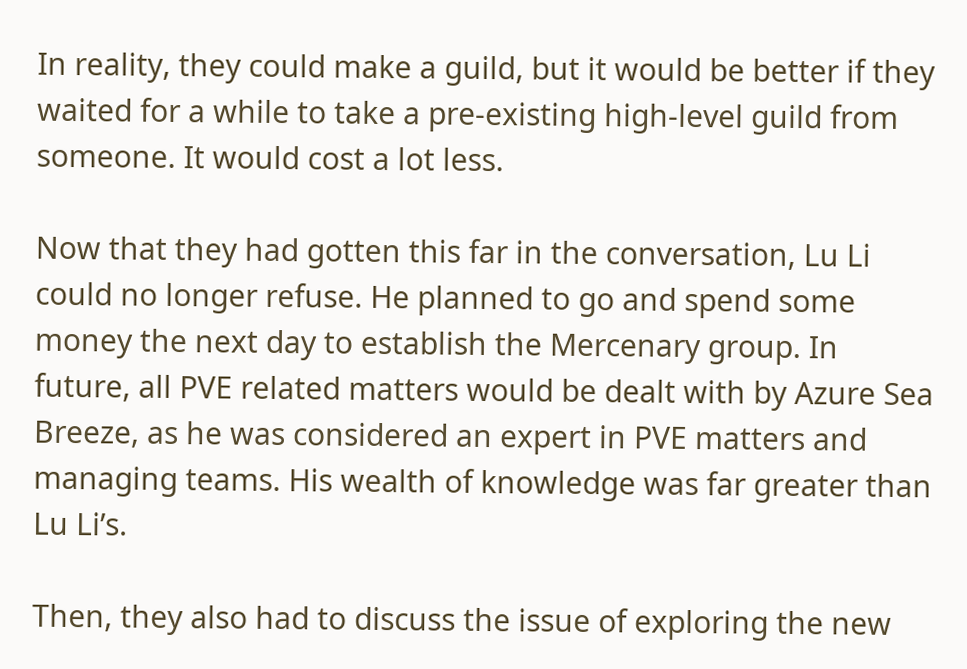In reality, they could make a guild, but it would be better if they waited for a while to take a pre-existing high-level guild from someone. It would cost a lot less.

Now that they had gotten this far in the conversation, Lu Li could no longer refuse. He planned to go and spend some money the next day to establish the Mercenary group. In future, all PVE related matters would be dealt with by Azure Sea Breeze, as he was considered an expert in PVE matters and managing teams. His wealth of knowledge was far greater than Lu Li’s.

Then, they also had to discuss the issue of exploring the new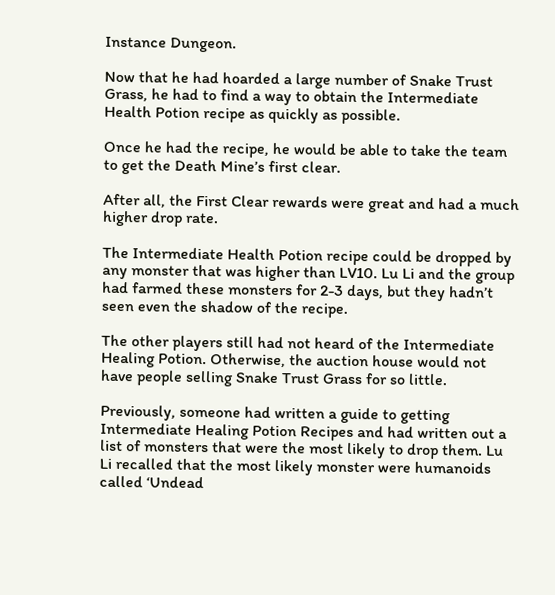Instance Dungeon.

Now that he had hoarded a large number of Snake Trust Grass, he had to find a way to obtain the Intermediate Health Potion recipe as quickly as possible.

Once he had the recipe, he would be able to take the team to get the Death Mine’s first clear.

After all, the First Clear rewards were great and had a much higher drop rate.

The Intermediate Health Potion recipe could be dropped by any monster that was higher than LV10. Lu Li and the group had farmed these monsters for 2-3 days, but they hadn’t seen even the shadow of the recipe.

The other players still had not heard of the Intermediate Healing Potion. Otherwise, the auction house would not have people selling Snake Trust Grass for so little.

Previously, someone had written a guide to getting Intermediate Healing Potion Recipes and had written out a list of monsters that were the most likely to drop them. Lu Li recalled that the most likely monster were humanoids called ‘Undead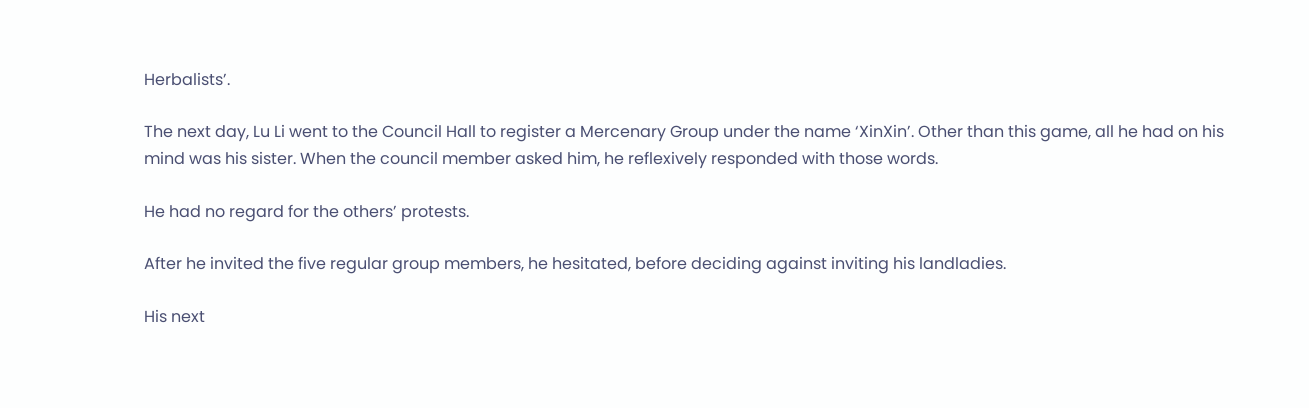Herbalists’.

The next day, Lu Li went to the Council Hall to register a Mercenary Group under the name ‘XinXin’. Other than this game, all he had on his mind was his sister. When the council member asked him, he reflexively responded with those words.

He had no regard for the others’ protests.

After he invited the five regular group members, he hesitated, before deciding against inviting his landladies.

His next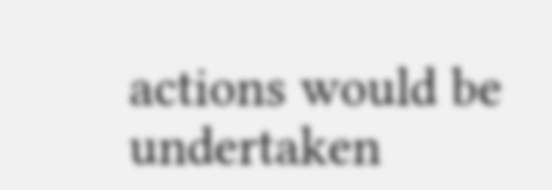actions would be undertaken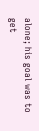alone; his goal was to get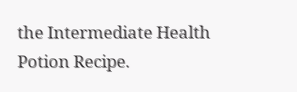the Intermediate Health Potion Recipe.